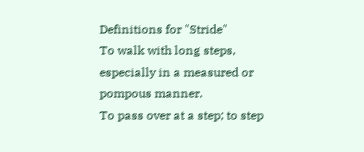Definitions for "Stride"
To walk with long steps, especially in a measured or pompous manner.
To pass over at a step; to step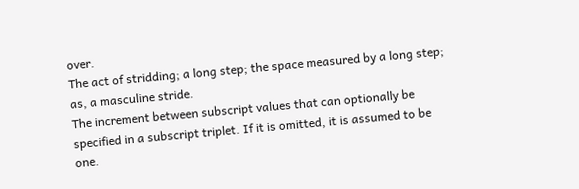over.
The act of stridding; a long step; the space measured by a long step; as, a masculine stride.
The increment between subscript values that can optionally be specified in a subscript triplet. If it is omitted, it is assumed to be one.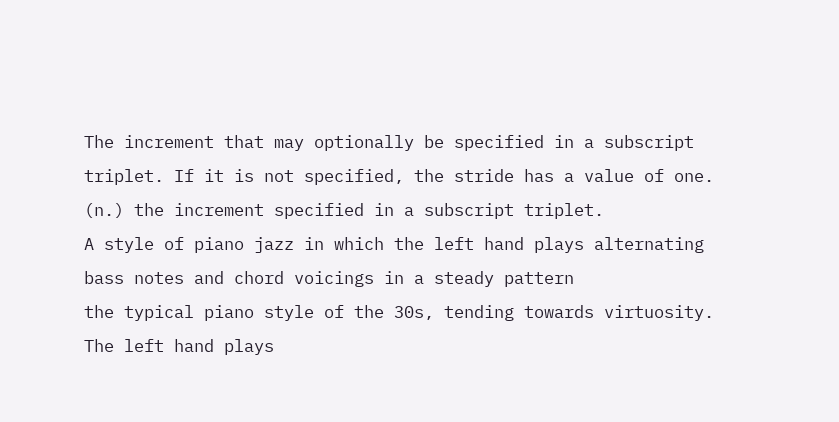The increment that may optionally be specified in a subscript triplet. If it is not specified, the stride has a value of one.
(n.) the increment specified in a subscript triplet.
A style of piano jazz in which the left hand plays alternating bass notes and chord voicings in a steady pattern
the typical piano style of the 30s, tending towards virtuosity. The left hand plays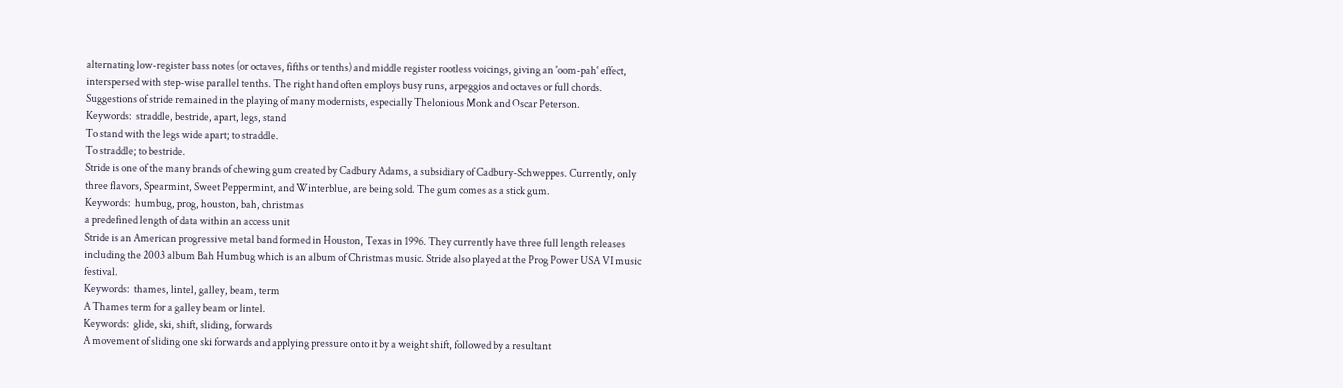alternating low-register bass notes (or octaves, fifths or tenths) and middle register rootless voicings, giving an 'oom-pah' effect, interspersed with step-wise parallel tenths. The right hand often employs busy runs, arpeggios and octaves or full chords. Suggestions of stride remained in the playing of many modernists, especially Thelonious Monk and Oscar Peterson.
Keywords:  straddle, bestride, apart, legs, stand
To stand with the legs wide apart; to straddle.
To straddle; to bestride.
Stride is one of the many brands of chewing gum created by Cadbury Adams, a subsidiary of Cadbury-Schweppes. Currently, only three flavors, Spearmint, Sweet Peppermint, and Winterblue, are being sold. The gum comes as a stick gum.
Keywords:  humbug, prog, houston, bah, christmas
a predefined length of data within an access unit
Stride is an American progressive metal band formed in Houston, Texas in 1996. They currently have three full length releases including the 2003 album Bah Humbug which is an album of Christmas music. Stride also played at the Prog Power USA VI music festival.
Keywords:  thames, lintel, galley, beam, term
A Thames term for a galley beam or lintel.
Keywords:  glide, ski, shift, sliding, forwards
A movement of sliding one ski forwards and applying pressure onto it by a weight shift, followed by a resultant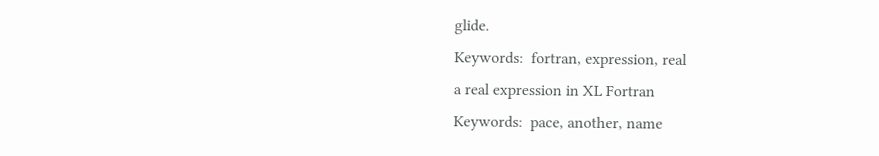glide.
Keywords:  fortran, expression, real
a real expression in XL Fortran
Keywords:  pace, another, name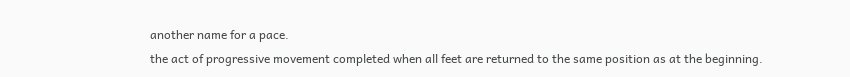another name for a pace.
the act of progressive movement completed when all feet are returned to the same position as at the beginning.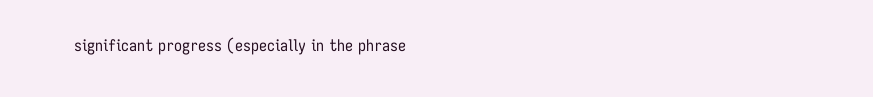significant progress (especially in the phrase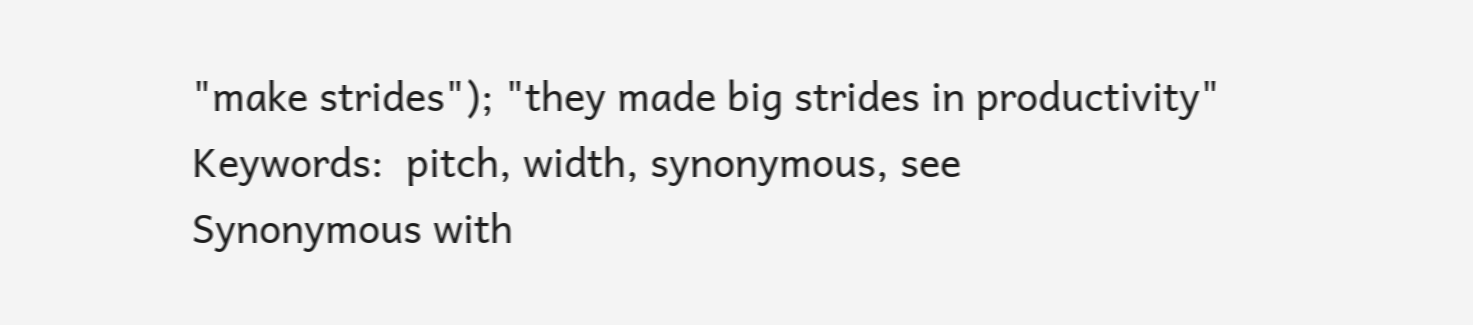"make strides"); "they made big strides in productivity"
Keywords:  pitch, width, synonymous, see
Synonymous with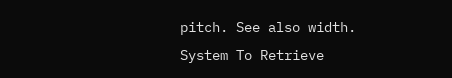pitch. See also width.
System To Retrieve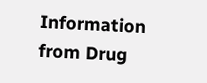Information from Drug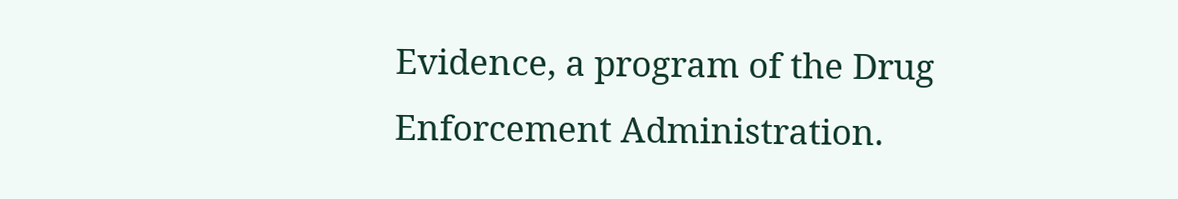Evidence, a program of the Drug Enforcement Administration.